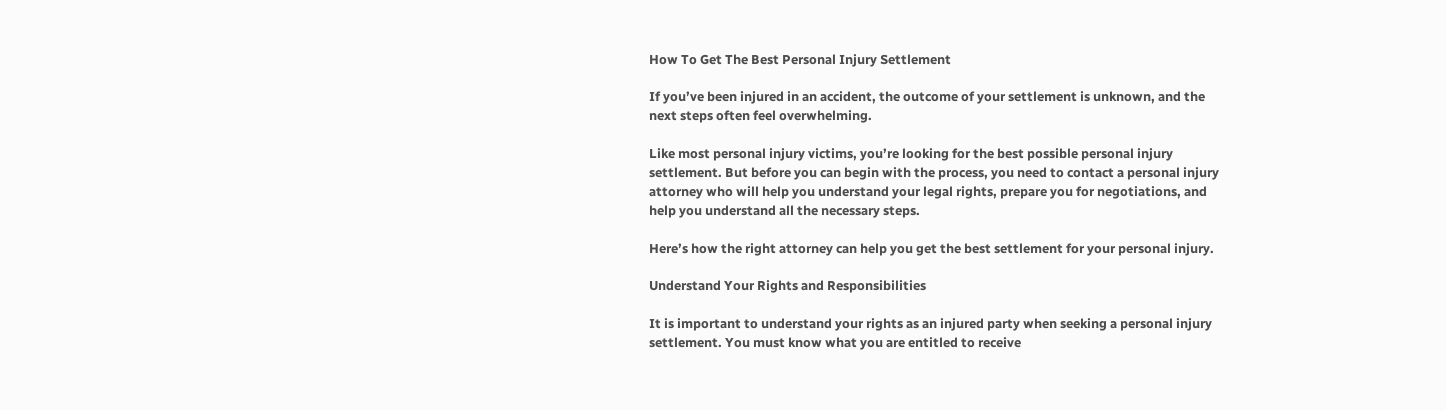How To Get The Best Personal Injury Settlement

If you’ve been injured in an accident, the outcome of your settlement is unknown, and the next steps often feel overwhelming.

Like most personal injury victims, you’re looking for the best possible personal injury settlement. But before you can begin with the process, you need to contact a personal injury attorney who will help you understand your legal rights, prepare you for negotiations, and help you understand all the necessary steps.

Here’s how the right attorney can help you get the best settlement for your personal injury.

Understand Your Rights and Responsibilities

It is important to understand your rights as an injured party when seeking a personal injury settlement. You must know what you are entitled to receive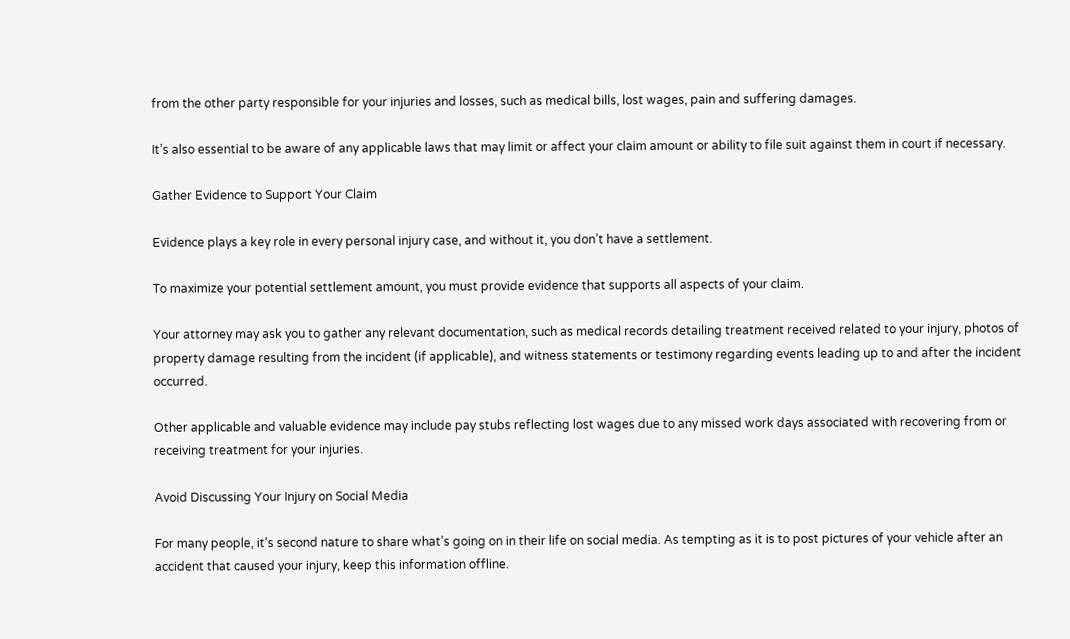from the other party responsible for your injuries and losses, such as medical bills, lost wages, pain and suffering damages.

It’s also essential to be aware of any applicable laws that may limit or affect your claim amount or ability to file suit against them in court if necessary.

Gather Evidence to Support Your Claim

Evidence plays a key role in every personal injury case, and without it, you don’t have a settlement.

To maximize your potential settlement amount, you must provide evidence that supports all aspects of your claim.

Your attorney may ask you to gather any relevant documentation, such as medical records detailing treatment received related to your injury, photos of property damage resulting from the incident (if applicable), and witness statements or testimony regarding events leading up to and after the incident occurred.

Other applicable and valuable evidence may include pay stubs reflecting lost wages due to any missed work days associated with recovering from or receiving treatment for your injuries.

Avoid Discussing Your Injury on Social Media

For many people, it’s second nature to share what’s going on in their life on social media. As tempting as it is to post pictures of your vehicle after an accident that caused your injury, keep this information offline.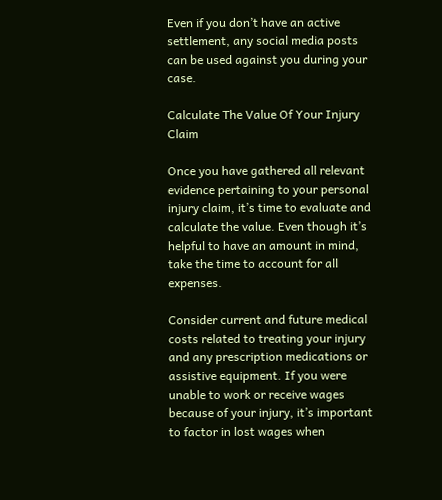Even if you don’t have an active settlement, any social media posts can be used against you during your case.

Calculate The Value Of Your Injury Claim

Once you have gathered all relevant evidence pertaining to your personal injury claim, it’s time to evaluate and calculate the value. Even though it’s helpful to have an amount in mind, take the time to account for all expenses.

Consider current and future medical costs related to treating your injury and any prescription medications or assistive equipment. If you were unable to work or receive wages because of your injury, it’s important to factor in lost wages when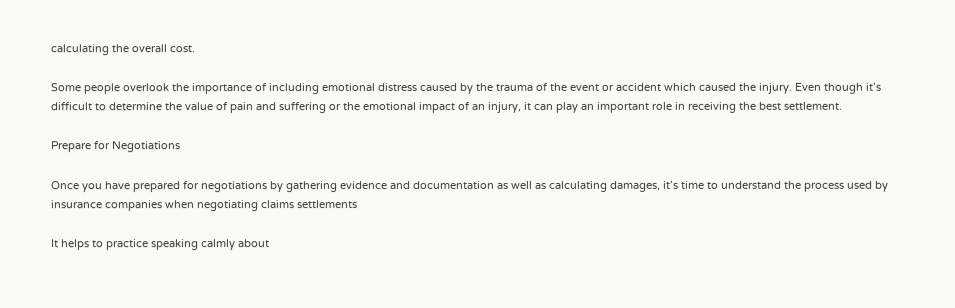calculating the overall cost.

Some people overlook the importance of including emotional distress caused by the trauma of the event or accident which caused the injury. Even though it’s difficult to determine the value of pain and suffering or the emotional impact of an injury, it can play an important role in receiving the best settlement.

Prepare for Negotiations

Once you have prepared for negotiations by gathering evidence and documentation as well as calculating damages, it’s time to understand the process used by insurance companies when negotiating claims settlements

It helps to practice speaking calmly about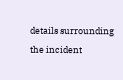details surrounding the incident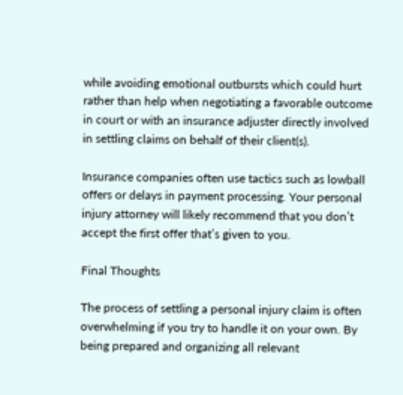while avoiding emotional outbursts which could hurt rather than help when negotiating a favorable outcome in court or with an insurance adjuster directly involved in settling claims on behalf of their client(s).

Insurance companies often use tactics such as lowball offers or delays in payment processing. Your personal injury attorney will likely recommend that you don’t accept the first offer that’s given to you.

Final Thoughts

The process of settling a personal injury claim is often overwhelming if you try to handle it on your own. By being prepared and organizing all relevant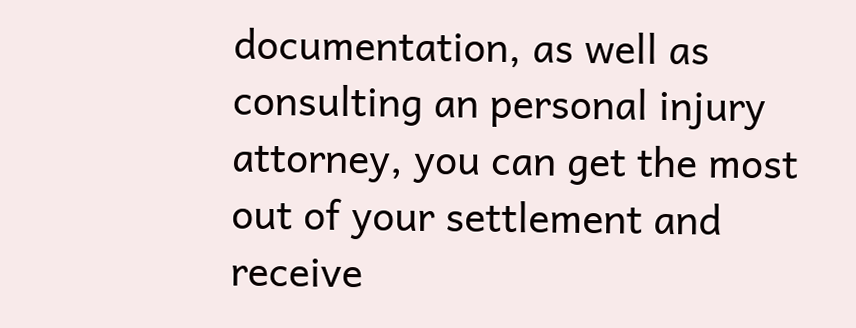documentation, as well as consulting an personal injury attorney, you can get the most out of your settlement and receive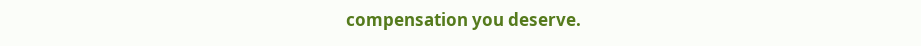compensation you deserve.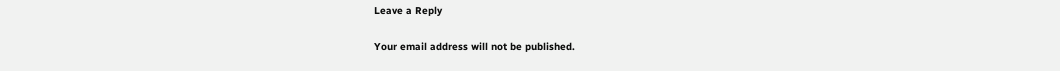Leave a Reply

Your email address will not be published.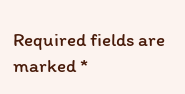Required fields are marked *